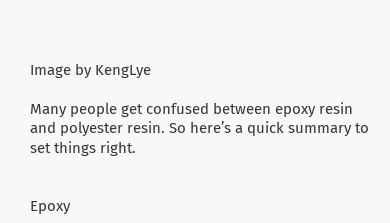Image by KengLye

Many people get confused between epoxy resin and polyester resin. So here’s a quick summary to set things right.


Epoxy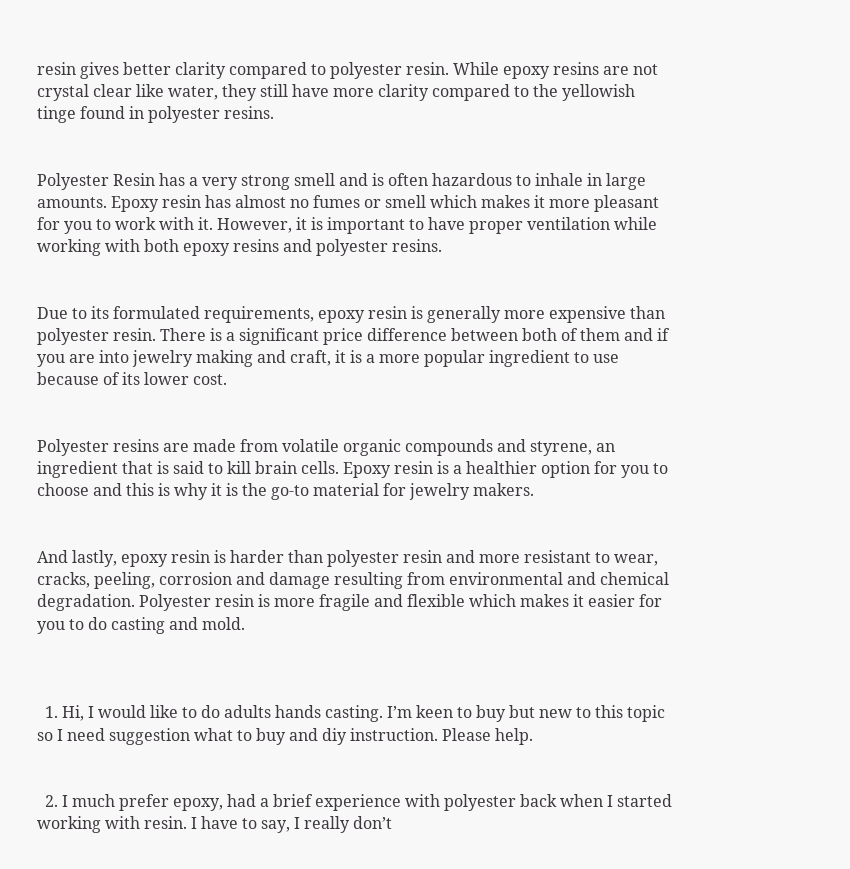resin gives better clarity compared to polyester resin. While epoxy resins are not crystal clear like water, they still have more clarity compared to the yellowish tinge found in polyester resins.


Polyester Resin has a very strong smell and is often hazardous to inhale in large amounts. Epoxy resin has almost no fumes or smell which makes it more pleasant for you to work with it. However, it is important to have proper ventilation while working with both epoxy resins and polyester resins.


Due to its formulated requirements, epoxy resin is generally more expensive than polyester resin. There is a significant price difference between both of them and if you are into jewelry making and craft, it is a more popular ingredient to use because of its lower cost.


Polyester resins are made from volatile organic compounds and styrene, an ingredient that is said to kill brain cells. Epoxy resin is a healthier option for you to choose and this is why it is the go-to material for jewelry makers.


And lastly, epoxy resin is harder than polyester resin and more resistant to wear, cracks, peeling, corrosion and damage resulting from environmental and chemical degradation. Polyester resin is more fragile and flexible which makes it easier for you to do casting and mold.



  1. Hi, I would like to do adults hands casting. I’m keen to buy but new to this topic so I need suggestion what to buy and diy instruction. Please help.


  2. I much prefer epoxy, had a brief experience with polyester back when I started working with resin. I have to say, I really don’t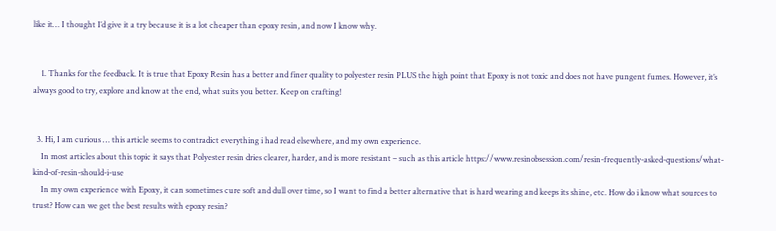like it… I thought I’d give it a try because it is a lot cheaper than epoxy resin, and now I know why.


    1. Thanks for the feedback. It is true that Epoxy Resin has a better and finer quality to polyester resin PLUS the high point that Epoxy is not toxic and does not have pungent fumes. However, it’s always good to try, explore and know at the end, what suits you better. Keep on crafting!


  3. Hi, I am curious … this article seems to contradict everything i had read elsewhere, and my own experience.
    In most articles about this topic it says that Polyester resin dries clearer, harder, and is more resistant – such as this article https://www.resinobsession.com/resin-frequently-asked-questions/what-kind-of-resin-should-i-use
    In my own experience with Epoxy, it can sometimes cure soft and dull over time, so I want to find a better alternative that is hard wearing and keeps its shine, etc. How do i know what sources to trust? How can we get the best results with epoxy resin?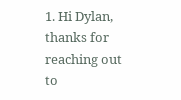1. Hi Dylan, thanks for reaching out to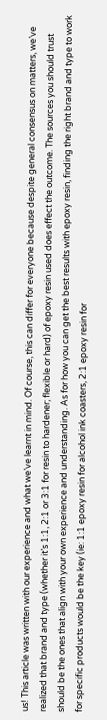us! This article was written with our experience and what we’ve learnt in mind. Of course, this can differ for everyone because despite general consensus on matters, we’ve realized that brand and type (whether it’s 1:1, 2:1 or 3:1 for resin to hardener; flexible or hard) of epoxy resin used does effect the outcome. The sources you should trust should be the ones that align with your own experience and understanding. As for how you can get the best results with epoxy resin, finding the right brand and type to work for specific products would be the key (ie: 1:1 epoxy resin for alcohol ink coasters, 2:1 epoxy resin for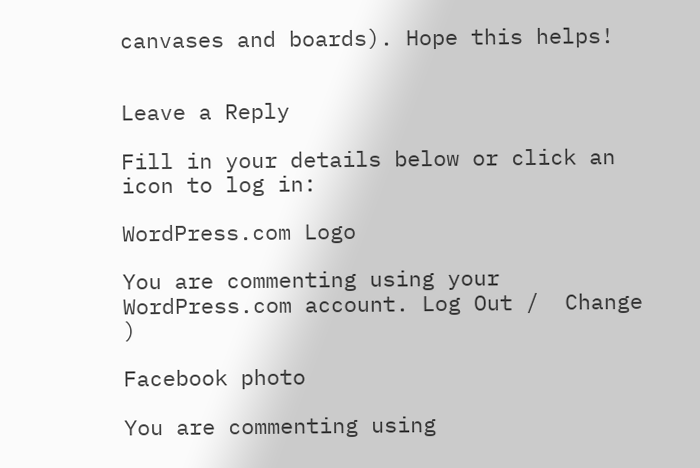canvases and boards). Hope this helps!


Leave a Reply

Fill in your details below or click an icon to log in:

WordPress.com Logo

You are commenting using your WordPress.com account. Log Out /  Change )

Facebook photo

You are commenting using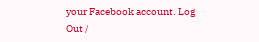your Facebook account. Log Out /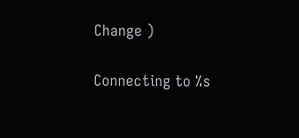Change )

Connecting to %s